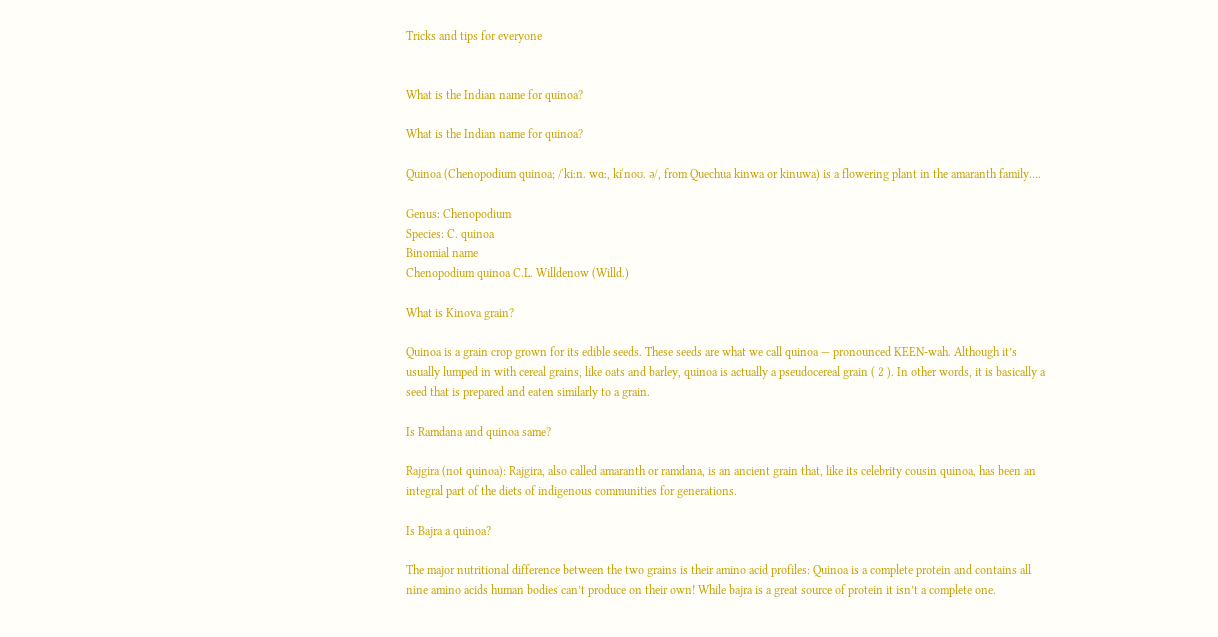Tricks and tips for everyone


What is the Indian name for quinoa?

What is the Indian name for quinoa?

Quinoa (Chenopodium quinoa; /ˈkiːn. wɑː, kiˈnoʊ. ə/, from Quechua kinwa or kinuwa) is a flowering plant in the amaranth family….

Genus: Chenopodium
Species: C. quinoa
Binomial name
Chenopodium quinoa C.L. Willdenow (Willd.)

What is Kinova grain?

Quinoa is a grain crop grown for its edible seeds. These seeds are what we call quinoa — pronounced KEEN-wah. Although it’s usually lumped in with cereal grains, like oats and barley, quinoa is actually a pseudocereal grain ( 2 ). In other words, it is basically a seed that is prepared and eaten similarly to a grain.

Is Ramdana and quinoa same?

Rajgira (not quinoa): Rajgira, also called amaranth or ramdana, is an ancient grain that, like its celebrity cousin quinoa, has been an integral part of the diets of indigenous communities for generations.

Is Bajra a quinoa?

The major nutritional difference between the two grains is their amino acid profiles: Quinoa is a complete protein and contains all nine amino acids human bodies can’t produce on their own! While bajra is a great source of protein it isn’t a complete one.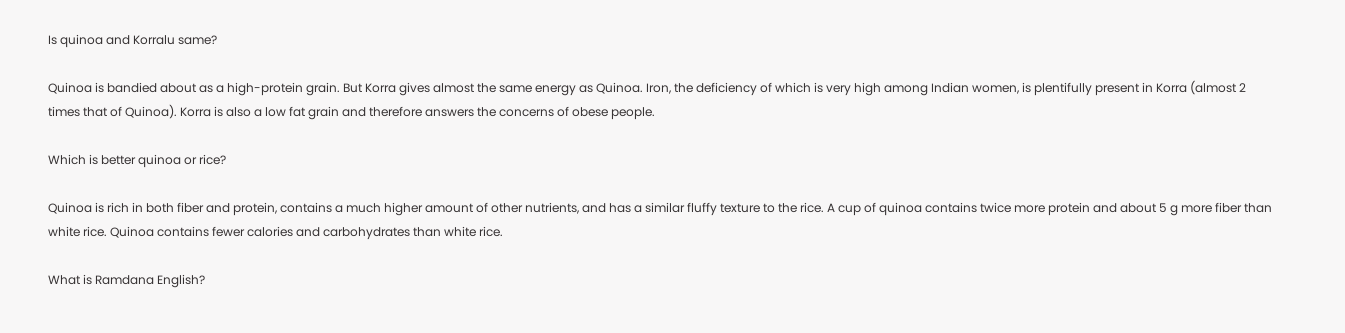Is quinoa and Korralu same?

Quinoa is bandied about as a high-protein grain. But Korra gives almost the same energy as Quinoa. Iron, the deficiency of which is very high among Indian women, is plentifully present in Korra (almost 2 times that of Quinoa). Korra is also a low fat grain and therefore answers the concerns of obese people.

Which is better quinoa or rice?

Quinoa is rich in both fiber and protein, contains a much higher amount of other nutrients, and has a similar fluffy texture to the rice. A cup of quinoa contains twice more protein and about 5 g more fiber than white rice. Quinoa contains fewer calories and carbohydrates than white rice.

What is Ramdana English?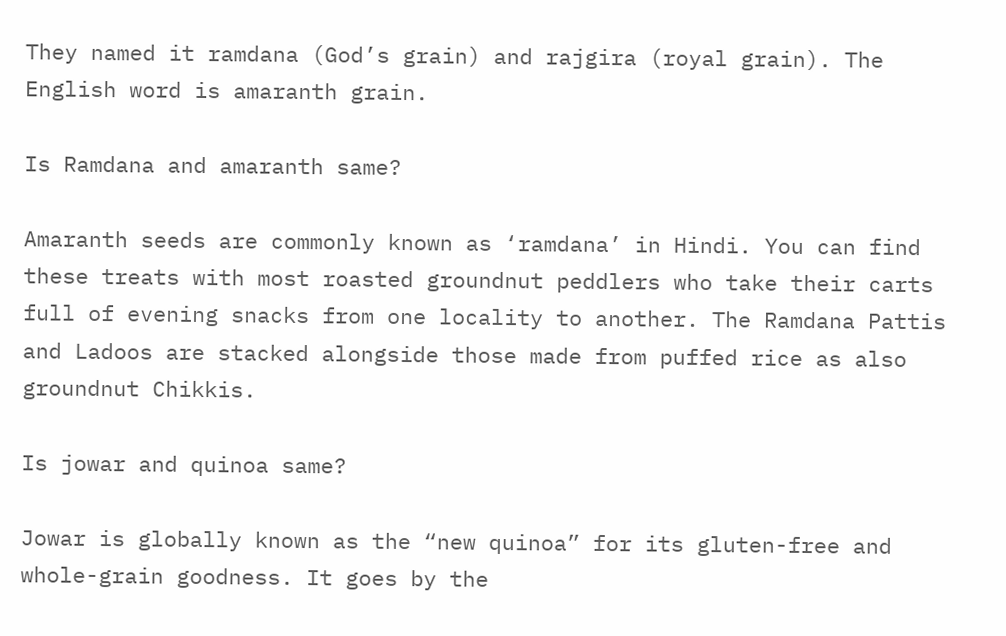They named it ramdana (God’s grain) and rajgira (royal grain). The English word is amaranth grain.

Is Ramdana and amaranth same?

Amaranth seeds are commonly known as ‘ramdana’ in Hindi. You can find these treats with most roasted groundnut peddlers who take their carts full of evening snacks from one locality to another. The Ramdana Pattis and Ladoos are stacked alongside those made from puffed rice as also groundnut Chikkis.

Is jowar and quinoa same?

Jowar is globally known as the “new quinoa” for its gluten-free and whole-grain goodness. It goes by the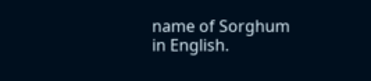name of Sorghum in English.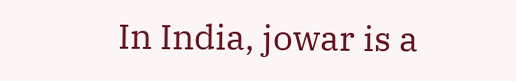In India, jowar is a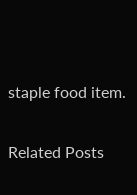staple food item.

Related Posts